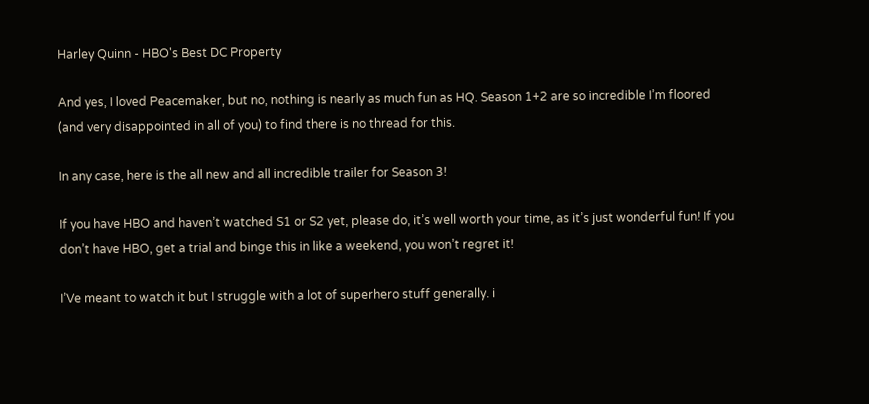Harley Quinn - HBO's Best DC Property

And yes, I loved Peacemaker, but no, nothing is nearly as much fun as HQ. Season 1+2 are so incredible I’m floored (and very disappointed in all of you) to find there is no thread for this.

In any case, here is the all new and all incredible trailer for Season 3!

If you have HBO and haven’t watched S1 or S2 yet, please do, it’s well worth your time, as it’s just wonderful fun! If you don’t have HBO, get a trial and binge this in like a weekend, you won’t regret it!

I’Ve meant to watch it but I struggle with a lot of superhero stuff generally. i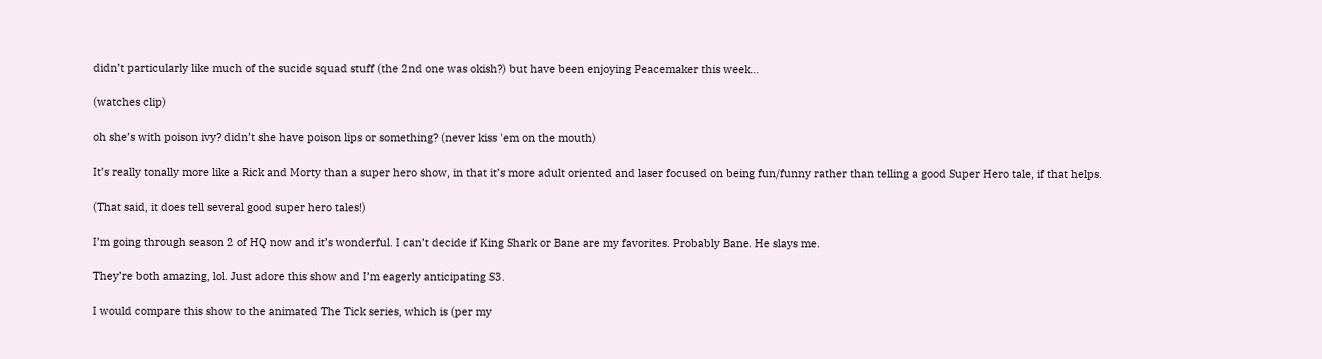didn’t particularly like much of the sucide squad stuff (the 2nd one was okish?) but have been enjoying Peacemaker this week…

(watches clip)

oh she’s with poison ivy? didn’t she have poison lips or something? (never kiss 'em on the mouth)

It’s really tonally more like a Rick and Morty than a super hero show, in that it’s more adult oriented and laser focused on being fun/funny rather than telling a good Super Hero tale, if that helps.

(That said, it does tell several good super hero tales!)

I’m going through season 2 of HQ now and it’s wonderful. I can’t decide if King Shark or Bane are my favorites. Probably Bane. He slays me.

They’re both amazing, lol. Just adore this show and I’m eagerly anticipating S3.

I would compare this show to the animated The Tick series, which is (per my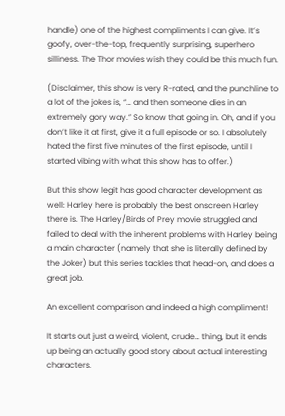handle) one of the highest compliments I can give. It’s goofy, over-the-top, frequently surprising, superhero silliness. The Thor movies wish they could be this much fun.

(Disclaimer, this show is very R-rated, and the punchline to a lot of the jokes is, “… and then someone dies in an extremely gory way.” So know that going in. Oh, and if you don’t like it at first, give it a full episode or so. I absolutely hated the first five minutes of the first episode, until I started vibing with what this show has to offer.)

But this show legit has good character development as well: Harley here is probably the best onscreen Harley there is. The Harley/Birds of Prey movie struggled and failed to deal with the inherent problems with Harley being a main character (namely that she is literally defined by the Joker) but this series tackles that head-on, and does a great job.

An excellent comparison and indeed a high compliment!

It starts out just a weird, violent, crude… thing, but it ends up being an actually good story about actual interesting characters.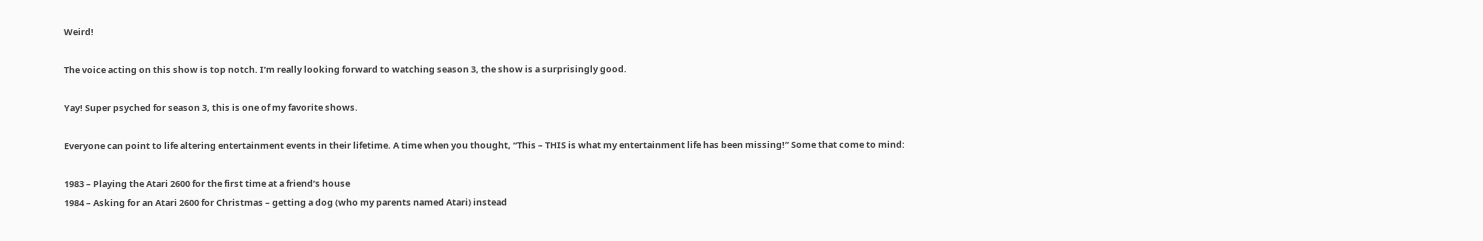Weird!

The voice acting on this show is top notch. I’m really looking forward to watching season 3, the show is a surprisingly good.

Yay! Super psyched for season 3, this is one of my favorite shows.

Everyone can point to life altering entertainment events in their lifetime. A time when you thought, “This – THIS is what my entertainment life has been missing!” Some that come to mind:

1983 – Playing the Atari 2600 for the first time at a friend’s house
1984 – Asking for an Atari 2600 for Christmas – getting a dog (who my parents named Atari) instead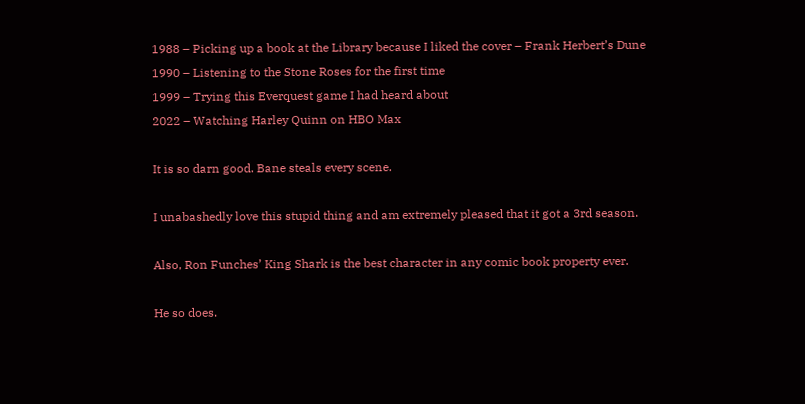1988 – Picking up a book at the Library because I liked the cover – Frank Herbert’s Dune
1990 – Listening to the Stone Roses for the first time
1999 – Trying this Everquest game I had heard about
2022 – Watching Harley Quinn on HBO Max

It is so darn good. Bane steals every scene.

I unabashedly love this stupid thing and am extremely pleased that it got a 3rd season.

Also, Ron Funches’ King Shark is the best character in any comic book property ever.

He so does.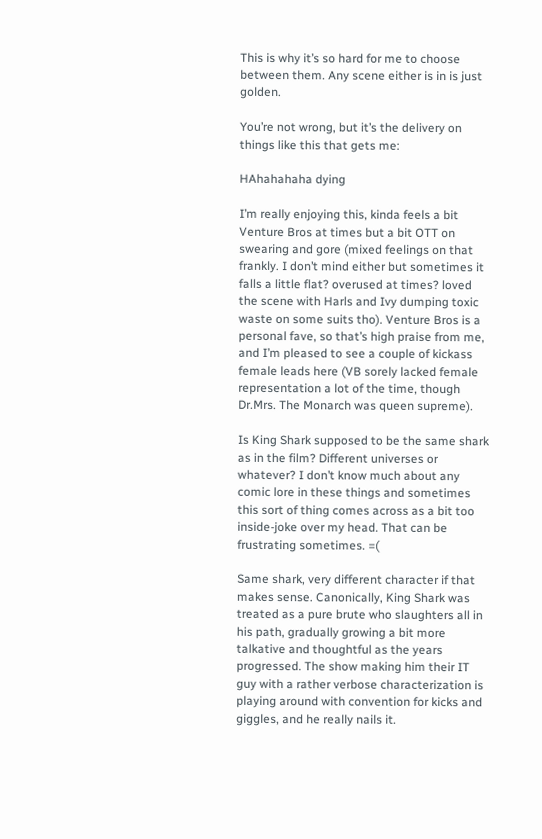This is why it’s so hard for me to choose between them. Any scene either is in is just golden.

You’re not wrong, but it’s the delivery on things like this that gets me:

HAhahahaha dying

I’m really enjoying this, kinda feels a bit Venture Bros at times but a bit OTT on swearing and gore (mixed feelings on that frankly. I don’t mind either but sometimes it falls a little flat? overused at times? loved the scene with Harls and Ivy dumping toxic waste on some suits tho). Venture Bros is a personal fave, so that’s high praise from me, and I’m pleased to see a couple of kickass female leads here (VB sorely lacked female representation a lot of the time, though Dr.Mrs. The Monarch was queen supreme).

Is King Shark supposed to be the same shark as in the film? Different universes or whatever? I don’t know much about any comic lore in these things and sometimes this sort of thing comes across as a bit too inside-joke over my head. That can be frustrating sometimes. =(

Same shark, very different character if that makes sense. Canonically, King Shark was treated as a pure brute who slaughters all in his path, gradually growing a bit more talkative and thoughtful as the years progressed. The show making him their IT guy with a rather verbose characterization is playing around with convention for kicks and giggles, and he really nails it.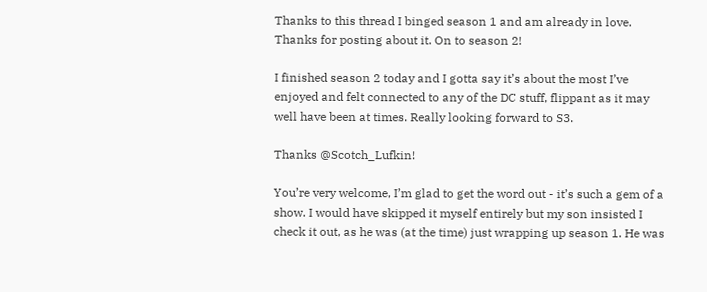Thanks to this thread I binged season 1 and am already in love. Thanks for posting about it. On to season 2!

I finished season 2 today and I gotta say it’s about the most I’ve enjoyed and felt connected to any of the DC stuff, flippant as it may well have been at times. Really looking forward to S3.

Thanks @Scotch_Lufkin!

You’re very welcome, I’m glad to get the word out - it’s such a gem of a show. I would have skipped it myself entirely but my son insisted I check it out, as he was (at the time) just wrapping up season 1. He was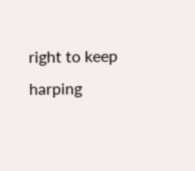right to keep harping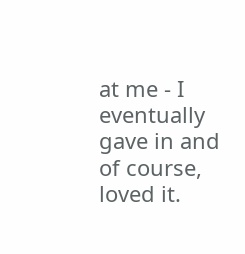at me - I eventually gave in and of course, loved it.